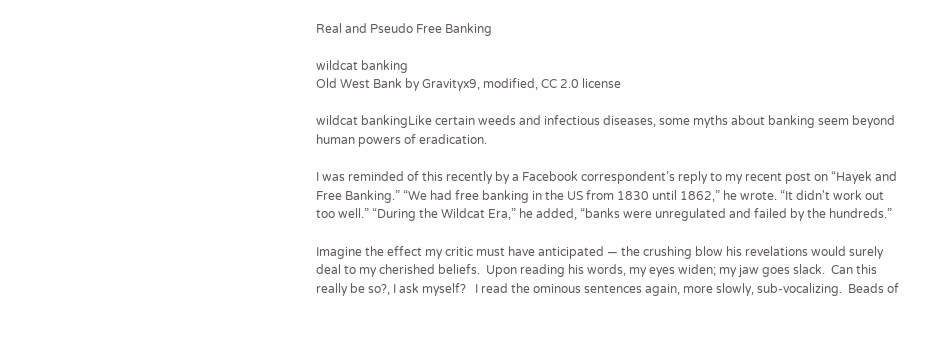Real and Pseudo Free Banking

wildcat banking
Old West Bank by Gravityx9, modified, CC 2.0 license

wildcat bankingLike certain weeds and infectious diseases, some myths about banking seem beyond human powers of eradication.

I was reminded of this recently by a Facebook correspondent’s reply to my recent post on “Hayek and Free Banking.” “We had free banking in the US from 1830 until 1862,” he wrote. “It didn't work out too well.” “During the Wildcat Era,” he added, “banks were unregulated and failed by the hundreds.”

Imagine the effect my critic must have anticipated — the crushing blow his revelations would surely deal to my cherished beliefs.  Upon reading his words, my eyes widen; my jaw goes slack.  Can this really be so?, I ask myself?   I read the ominous sentences again, more slowly, sub-vocalizing.  Beads of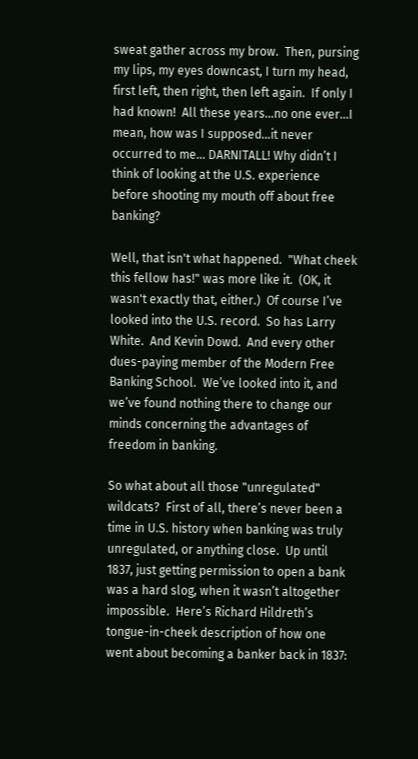sweat gather across my brow.  Then, pursing my lips, my eyes downcast, I turn my head, first left, then right, then left again.  If only I had known!  All these years…no one ever…I mean, how was I supposed…it never occurred to me… DARNITALL! Why didn’t I think of looking at the U.S. experience before shooting my mouth off about free banking?

Well, that isn't what happened.  "What cheek this fellow has!" was more like it.  (OK, it wasn't exactly that, either.)  Of course I’ve looked into the U.S. record.  So has Larry White.  And Kevin Dowd.  And every other dues-paying member of the Modern Free Banking School.  We’ve looked into it, and we’ve found nothing there to change our minds concerning the advantages of freedom in banking.

So what about all those "unregulated" wildcats?  First of all, there’s never been a time in U.S. history when banking was truly unregulated, or anything close.  Up until 1837, just getting permission to open a bank was a hard slog, when it wasn’t altogether impossible.  Here’s Richard Hildreth’s tongue-in-cheek description of how one went about becoming a banker back in 1837: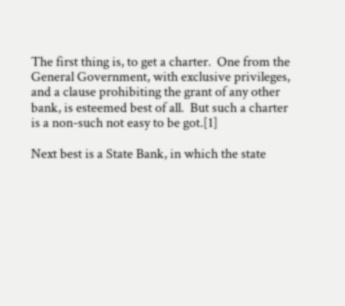The first thing is, to get a charter.  One from the General Government, with exclusive privileges, and a clause prohibiting the grant of any other bank, is esteemed best of all.  But such a charter is a non-such not easy to be got.[1]

Next best is a State Bank, in which the state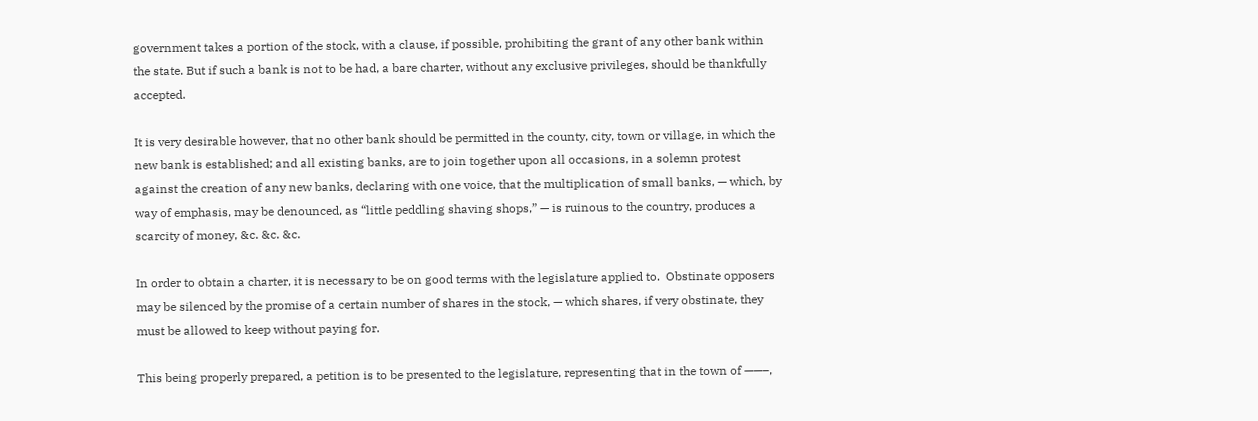government takes a portion of the stock, with a clause, if possible, prohibiting the grant of any other bank within the state. But if such a bank is not to be had, a bare charter, without any exclusive privileges, should be thankfully accepted.

It is very desirable however, that no other bank should be permitted in the county, city, town or village, in which the new bank is established; and all existing banks, are to join together upon all occasions, in a solemn protest against the creation of any new banks, declaring with one voice, that the multiplication of small banks, — which, by way of emphasis, may be denounced, as “little peddling shaving shops,” — is ruinous to the country, produces a scarcity of money, &c. &c. &c.

In order to obtain a charter, it is necessary to be on good terms with the legislature applied to.  Obstinate opposers may be silenced by the promise of a certain number of shares in the stock, — which shares, if very obstinate, they must be allowed to keep without paying for.

This being properly prepared, a petition is to be presented to the legislature, representing that in the town of ——–,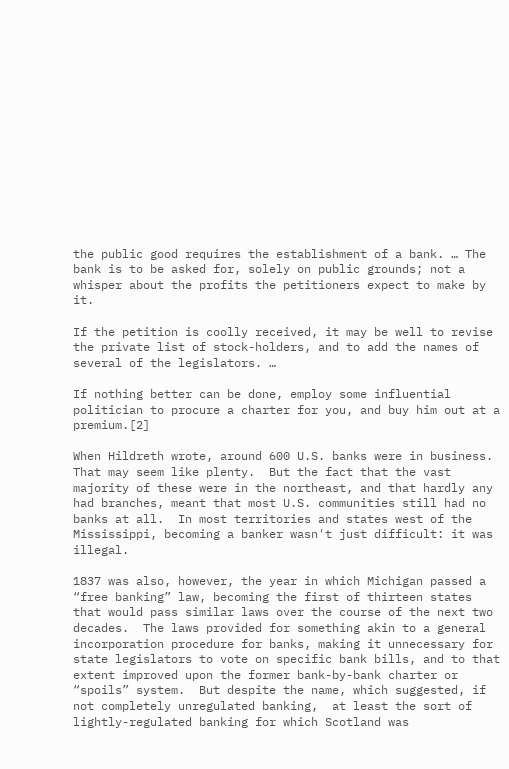the public good requires the establishment of a bank. … The bank is to be asked for, solely on public grounds; not a whisper about the profits the petitioners expect to make by it.

If the petition is coolly received, it may be well to revise the private list of stock-holders, and to add the names of several of the legislators. …

If nothing better can be done, employ some influential politician to procure a charter for you, and buy him out at a premium.[2]

When Hildreth wrote, around 600 U.S. banks were in business. That may seem like plenty.  But the fact that the vast majority of these were in the northeast, and that hardly any had branches, meant that most U.S. communities still had no banks at all.  In most territories and states west of the Mississippi, becoming a banker wasn't just difficult: it was illegal.

1837 was also, however, the year in which Michigan passed a “free banking” law, becoming the first of thirteen states that would pass similar laws over the course of the next two decades.  The laws provided for something akin to a general incorporation procedure for banks, making it unnecessary for state legislators to vote on specific bank bills, and to that extent improved upon the former bank-by-bank charter or “spoils” system.  But despite the name, which suggested, if not completely unregulated banking,  at least the sort of lightly-regulated banking for which Scotland was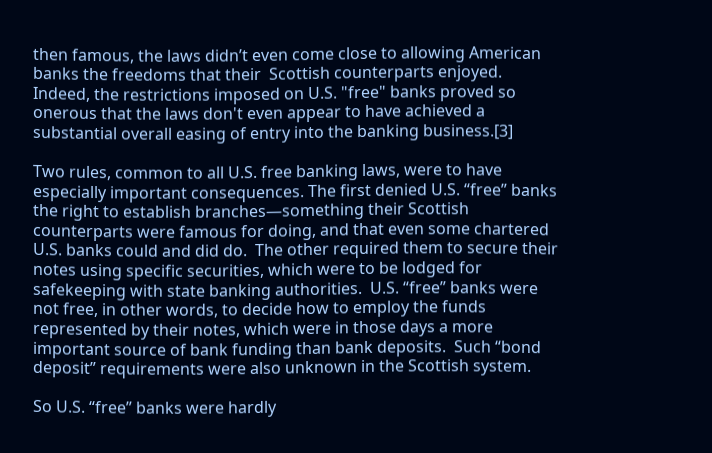then famous, the laws didn’t even come close to allowing American banks the freedoms that their  Scottish counterparts enjoyed.  Indeed, the restrictions imposed on U.S. "free" banks proved so onerous that the laws don't even appear to have achieved a substantial overall easing of entry into the banking business.[3]

Two rules, common to all U.S. free banking laws, were to have especially important consequences. The first denied U.S. “free” banks the right to establish branches—something their Scottish counterparts were famous for doing, and that even some chartered U.S. banks could and did do.  The other required them to secure their notes using specific securities, which were to be lodged for safekeeping with state banking authorities.  U.S. “free” banks were not free, in other words, to decide how to employ the funds represented by their notes, which were in those days a more important source of bank funding than bank deposits.  Such “bond deposit” requirements were also unknown in the Scottish system.

So U.S. “free” banks were hardly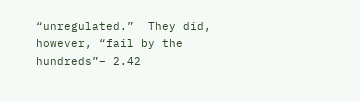“unregulated.”  They did, however, “fail by the hundreds”– 2.42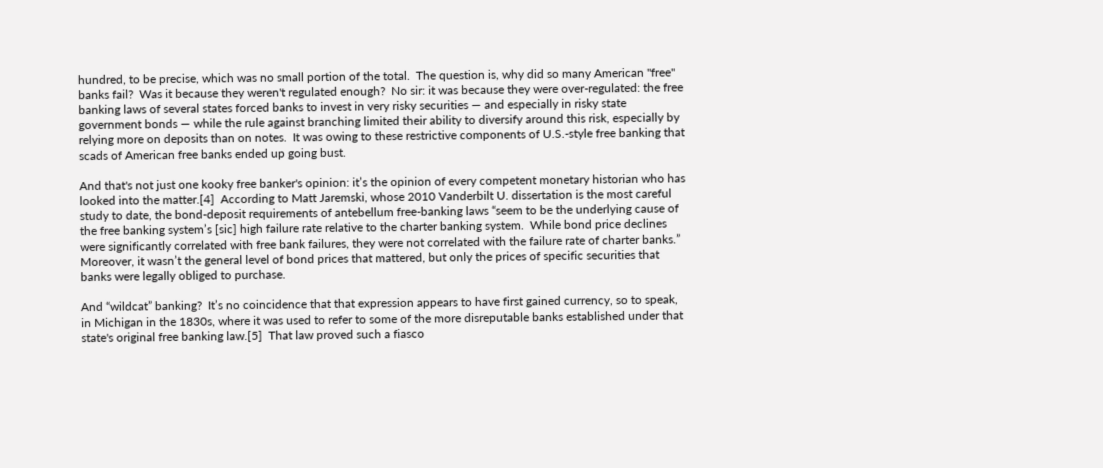hundred, to be precise, which was no small portion of the total.  The question is, why did so many American "free" banks fail?  Was it because they weren't regulated enough?  No sir: it was because they were over-regulated: the free banking laws of several states forced banks to invest in very risky securities — and especially in risky state government bonds — while the rule against branching limited their ability to diversify around this risk, especially by relying more on deposits than on notes.  It was owing to these restrictive components of U.S.-style free banking that scads of American free banks ended up going bust.

And that's not just one kooky free banker's opinion: it’s the opinion of every competent monetary historian who has looked into the matter.[4]  According to Matt Jaremski, whose 2010 Vanderbilt U. dissertation is the most careful study to date, the bond-deposit requirements of antebellum free-banking laws “seem to be the underlying cause of the free banking system’s [sic] high failure rate relative to the charter banking system.  While bond price declines were significantly correlated with free bank failures, they were not correlated with the failure rate of charter banks.”  Moreover, it wasn’t the general level of bond prices that mattered, but only the prices of specific securities that banks were legally obliged to purchase.

And “wildcat” banking?  It’s no coincidence that that expression appears to have first gained currency, so to speak, in Michigan in the 1830s, where it was used to refer to some of the more disreputable banks established under that state's original free banking law.[5]  That law proved such a fiasco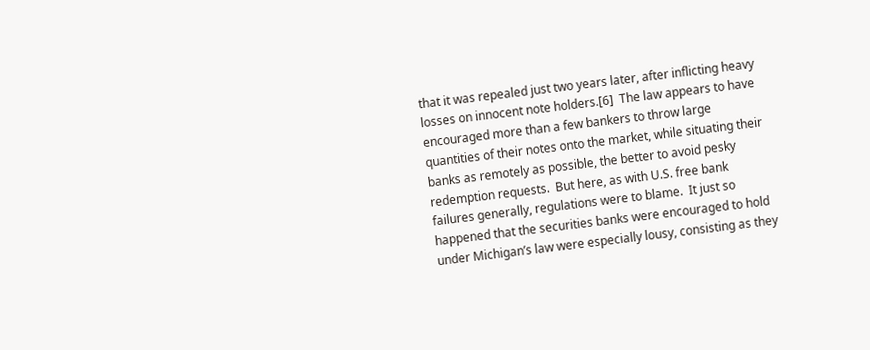that it was repealed just two years later, after inflicting heavy losses on innocent note holders.[6]  The law appears to have encouraged more than a few bankers to throw large quantities of their notes onto the market, while situating their banks as remotely as possible, the better to avoid pesky redemption requests.  But here, as with U.S. free bank failures generally, regulations were to blame.  It just so happened that the securities banks were encouraged to hold under Michigan’s law were especially lousy, consisting as they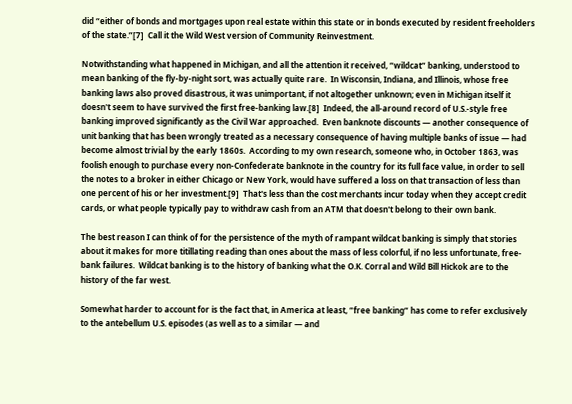did “either of bonds and mortgages upon real estate within this state or in bonds executed by resident freeholders of the state.”[7]  Call it the Wild West version of Community Reinvestment.

Notwithstanding what happened in Michigan, and all the attention it received, “wildcat” banking, understood to mean banking of the fly-by-night sort, was actually quite rare.  In Wisconsin, Indiana, and Illinois, whose free banking laws also proved disastrous, it was unimportant, if not altogether unknown; even in Michigan itself it doesn't seem to have survived the first free-banking law.[8]  Indeed, the all-around record of U.S.-style free banking improved significantly as the Civil War approached.  Even banknote discounts — another consequence of unit banking that has been wrongly treated as a necessary consequence of having multiple banks of issue — had become almost trivial by the early 1860s.  According to my own research, someone who, in October 1863, was foolish enough to purchase every non-Confederate banknote in the country for its full face value, in order to sell the notes to a broker in either Chicago or New York, would have suffered a loss on that transaction of less than one percent of his or her investment.[9]  That's less than the cost merchants incur today when they accept credit cards, or what people typically pay to withdraw cash from an ATM that doesn't belong to their own bank.

The best reason I can think of for the persistence of the myth of rampant wildcat banking is simply that stories about it makes for more titillating reading than ones about the mass of less colorful, if no less unfortunate, free-bank failures.  Wildcat banking is to the history of banking what the O.K. Corral and Wild Bill Hickok are to the history of the far west.

Somewhat harder to account for is the fact that, in America at least, “free banking” has come to refer exclusively to the antebellum U.S. episodes (as well as to a similar — and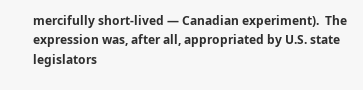mercifully short-lived — Canadian experiment).  The expression was, after all, appropriated by U.S. state legislators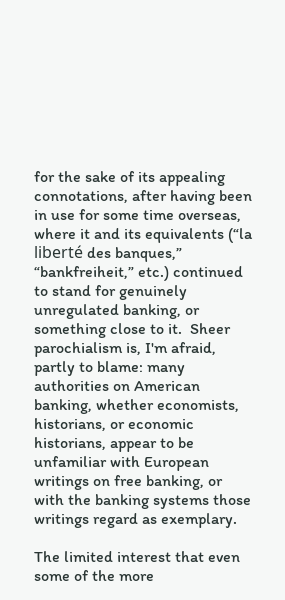for the sake of its appealing connotations, after having been in use for some time overseas, where it and its equivalents (“la liberté des banques,” “bankfreiheit,” etc.) continued to stand for genuinely unregulated banking, or something close to it.  Sheer parochialism is, I'm afraid, partly to blame: many authorities on American banking, whether economists, historians, or economic historians, appear to be unfamiliar with European writings on free banking, or with the banking systems those writings regard as exemplary.

The limited interest that even some of the more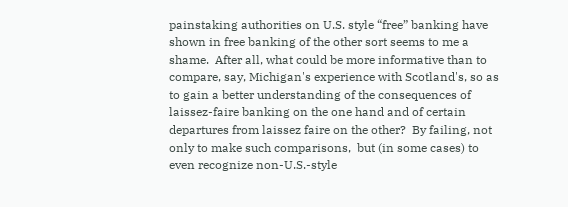painstaking authorities on U.S. style “free” banking have shown in free banking of the other sort seems to me a shame.  After all, what could be more informative than to compare, say, Michigan's experience with Scotland's, so as to gain a better understanding of the consequences of laissez-faire banking on the one hand and of certain departures from laissez faire on the other?  By failing, not only to make such comparisons,  but (in some cases) to even recognize non-U.S.-style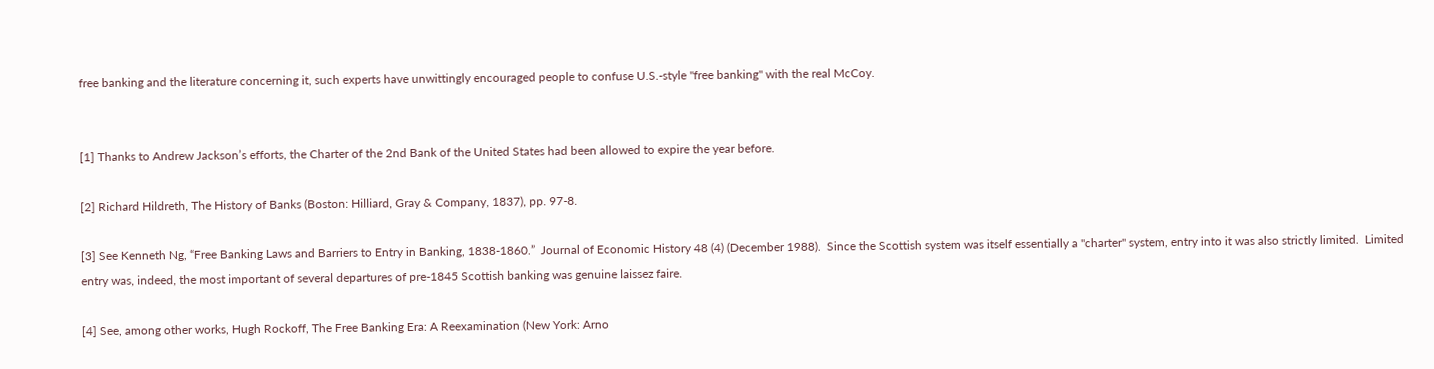free banking and the literature concerning it, such experts have unwittingly encouraged people to confuse U.S.-style "free banking" with the real McCoy.


[1] Thanks to Andrew Jackson’s efforts, the Charter of the 2nd Bank of the United States had been allowed to expire the year before.

[2] Richard Hildreth, The History of Banks (Boston: Hilliard, Gray & Company, 1837), pp. 97-8.

[3] See Kenneth Ng, “Free Banking Laws and Barriers to Entry in Banking, 1838-1860.”  Journal of Economic History 48 (4) (December 1988).  Since the Scottish system was itself essentially a "charter" system, entry into it was also strictly limited.  Limited entry was, indeed, the most important of several departures of pre-1845 Scottish banking was genuine laissez faire.

[4] See, among other works, Hugh Rockoff, The Free Banking Era: A Reexamination (New York: Arno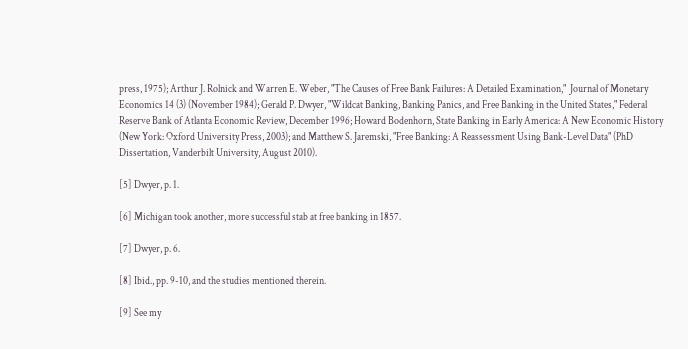press, 1975); Arthur J. Rolnick and Warren E. Weber, "The Causes of Free Bank Failures: A Detailed Examination,"  Journal of Monetary Economics 14 (3) (November 1984); Gerald P. Dwyer, "Wildcat Banking, Banking Panics, and Free Banking in the United States," Federal Reserve Bank of Atlanta Economic Review, December 1996; Howard Bodenhorn, State Banking in Early America: A New Economic History (New York: Oxford University Press, 2003); and Matthew S. Jaremski, "Free Banking: A Reassessment Using Bank-Level Data" (PhD Dissertation, Vanderbilt University, August 2010).

[5] Dwyer, p. 1.

[6] Michigan took another, more successful stab at free banking in 1857.

[7] Dwyer, p. 6.

[8] Ibid., pp. 9-10, and the studies mentioned therein.

[9] See my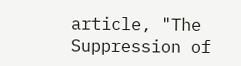article, "The Suppression of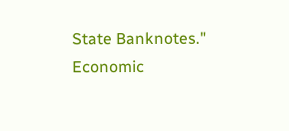State Banknotes." Economic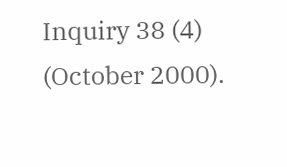Inquiry 38 (4) (October 2000).